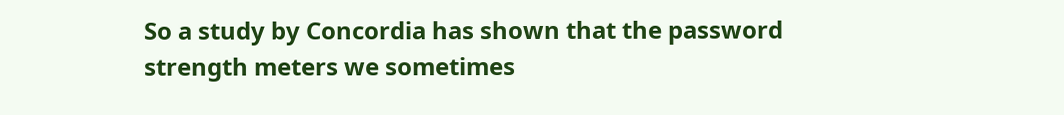So a study by Concordia has shown that the password strength meters we sometimes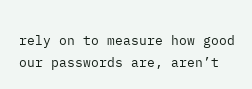rely on to measure how good our passwords are, aren’t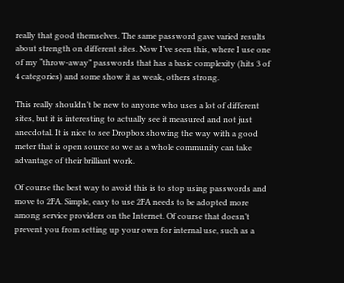really that good themselves. The same password gave varied results about strength on different sites. Now I’ve seen this, where I use one of my “throw-away” passwords that has a basic complexity (hits 3 of 4 categories) and some show it as weak, others strong.

This really shouldn’t be new to anyone who uses a lot of different sites, but it is interesting to actually see it measured and not just anecdotal. It is nice to see Dropbox showing the way with a good meter that is open source so we as a whole community can take advantage of their brilliant work.

Of course the best way to avoid this is to stop using passwords and move to 2FA. Simple, easy to use 2FA needs to be adopted more among service providers on the Internet. Of course that doesn’t prevent you from setting up your own for internal use, such as a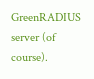GreenRADIUS server (of course).